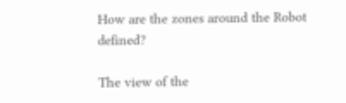How are the zones around the Robot defined?

The view of the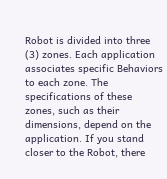Robot is divided into three (3) zones. Each application associates specific Behaviors to each zone. The specifications of these zones, such as their dimensions, depend on the application. If you stand closer to the Robot, there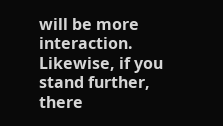will be more interaction. Likewise, if you stand further, there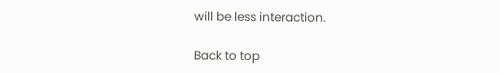will be less interaction.

Back to top